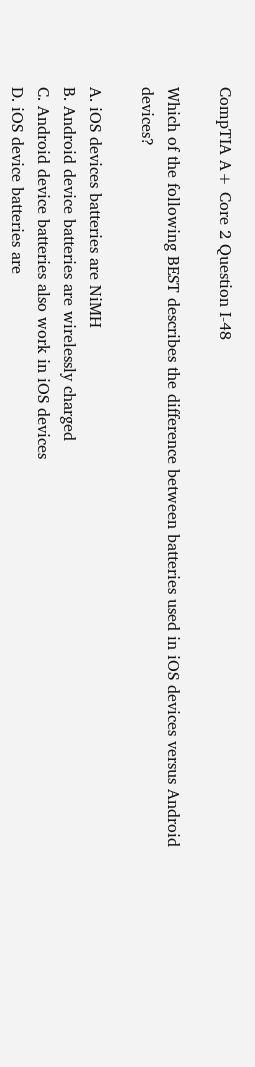CompTIA A+ Core 2 Question I-48

Which of the following BEST describes the difference between batteries used in iOS devices versus Android devices?

A. iOS devices batteries are NiMH
B. Android device batteries are wirelessly charged
C. Android device batteries also work in iOS devices
D. iOS device batteries are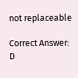not replaceable

Correct Answer: D